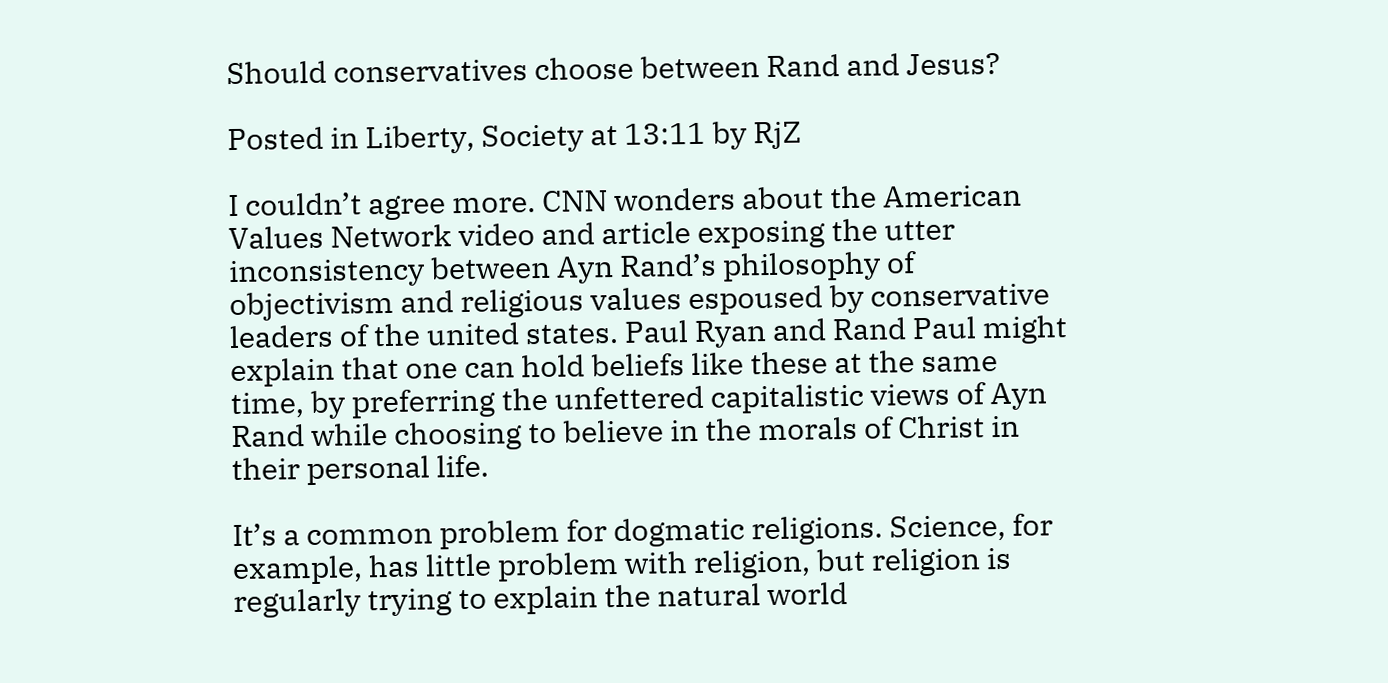Should conservatives choose between Rand and Jesus?

Posted in Liberty, Society at 13:11 by RjZ

I couldn’t agree more. CNN wonders about the American Values Network video and article exposing the utter inconsistency between Ayn Rand’s philosophy of objectivism and religious values espoused by conservative leaders of the united states. Paul Ryan and Rand Paul might explain that one can hold beliefs like these at the same time, by preferring the unfettered capitalistic views of Ayn Rand while choosing to believe in the morals of Christ in their personal life.

It’s a common problem for dogmatic religions. Science, for example, has little problem with religion, but religion is regularly trying to explain the natural world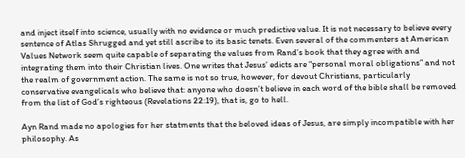and inject itself into science, usually with no evidence or much predictive value. It is not necessary to believe every sentence of Atlas Shrugged and yet still ascribe to its basic tenets. Even several of the commenters at American Values Network seem quite capable of separating the values from Rand’s book that they agree with and integrating them into their Christian lives. One writes that Jesus’ edicts are “personal moral obligations” and not the realm of government action. The same is not so true, however, for devout Christians, particularly conservative evangelicals who believe that: anyone who doesn’t believe in each word of the bible shall be removed from the list of God’s righteous (Revelations 22:19), that is, go to hell.

Ayn Rand made no apologies for her statments that the beloved ideas of Jesus, are simply incompatible with her philosophy. As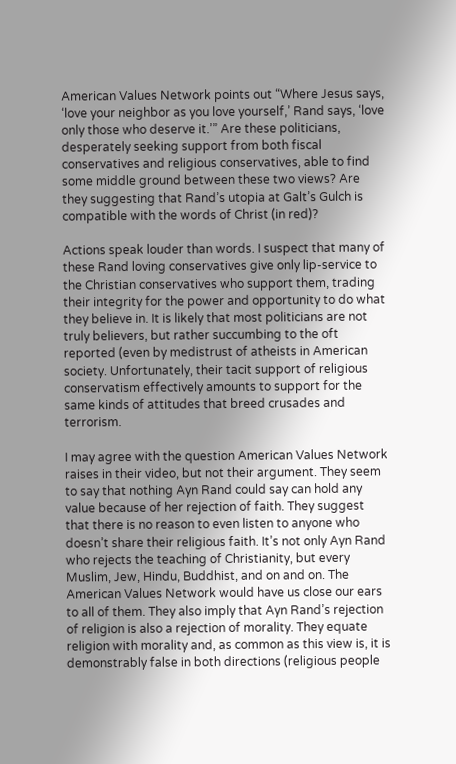American Values Network points out “Where Jesus says, ‘love your neighbor as you love yourself,’ Rand says, ‘love only those who deserve it.’” Are these politicians, desperately seeking support from both fiscal conservatives and religious conservatives, able to find some middle ground between these two views? Are they suggesting that Rand’s utopia at Galt’s Gulch is compatible with the words of Christ (in red)?

Actions speak louder than words. I suspect that many of these Rand loving conservatives give only lip-service to the Christian conservatives who support them, trading their integrity for the power and opportunity to do what they believe in. It is likely that most politicians are not truly believers, but rather succumbing to the oft reported (even by medistrust of atheists in American society. Unfortunately, their tacit support of religious conservatism effectively amounts to support for the same kinds of attitudes that breed crusades and terrorism.

I may agree with the question American Values Network raises in their video, but not their argument. They seem to say that nothing Ayn Rand could say can hold any value because of her rejection of faith. They suggest that there is no reason to even listen to anyone who doesn’t share their religious faith. It’s not only Ayn Rand who rejects the teaching of Christianity, but every Muslim, Jew, Hindu, Buddhist, and on and on. The American Values Network would have us close our ears to all of them. They also imply that Ayn Rand’s rejection of religion is also a rejection of morality. They equate religion with morality and, as common as this view is, it is demonstrably false in both directions (religious people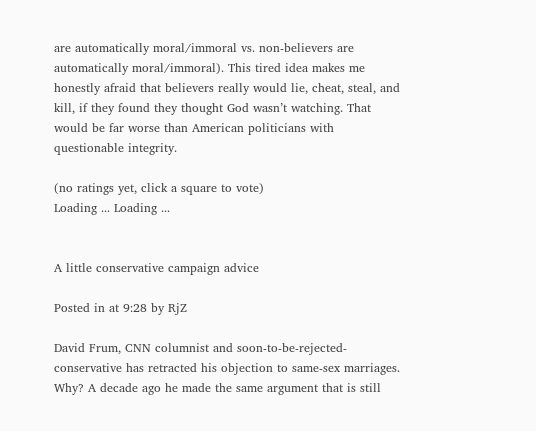are automatically moral/immoral vs. non-believers are automatically moral/immoral). This tired idea makes me honestly afraid that believers really would lie, cheat, steal, and kill, if they found they thought God wasn’t watching. That would be far worse than American politicians with questionable integrity.

(no ratings yet, click a square to vote)
Loading ... Loading ...


A little conservative campaign advice

Posted in at 9:28 by RjZ

David Frum, CNN columnist and soon-to-be-rejected-conservative has retracted his objection to same-sex marriages. Why? A decade ago he made the same argument that is still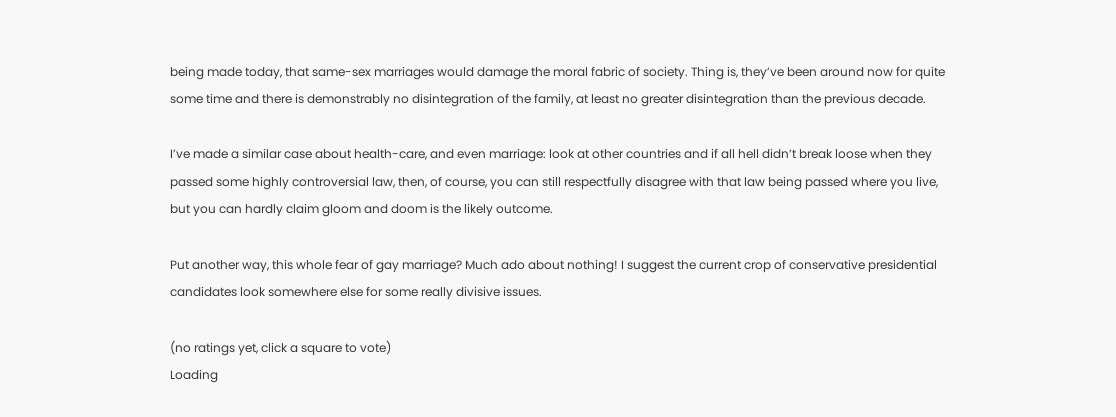being made today, that same-sex marriages would damage the moral fabric of society. Thing is, they’ve been around now for quite some time and there is demonstrably no disintegration of the family, at least no greater disintegration than the previous decade.

I’ve made a similar case about health-care, and even marriage: look at other countries and if all hell didn’t break loose when they passed some highly controversial law, then, of course, you can still respectfully disagree with that law being passed where you live, but you can hardly claim gloom and doom is the likely outcome.

Put another way, this whole fear of gay marriage? Much ado about nothing! I suggest the current crop of conservative presidential candidates look somewhere else for some really divisive issues.

(no ratings yet, click a square to vote)
Loading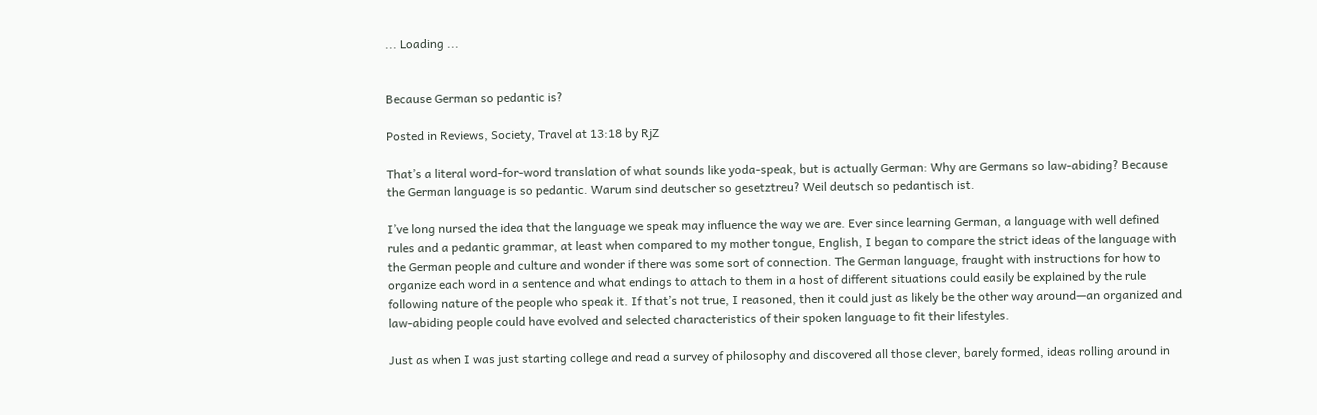... Loading ...


Because German so pedantic is?

Posted in Reviews, Society, Travel at 13:18 by RjZ

That’s a literal word-for-word translation of what sounds like yoda-speak, but is actually German: Why are Germans so law-abiding? Because the German language is so pedantic. Warum sind deutscher so gesetztreu? Weil deutsch so pedantisch ist.

I’ve long nursed the idea that the language we speak may influence the way we are. Ever since learning German, a language with well defined rules and a pedantic grammar, at least when compared to my mother tongue, English, I began to compare the strict ideas of the language with the German people and culture and wonder if there was some sort of connection. The German language, fraught with instructions for how to organize each word in a sentence and what endings to attach to them in a host of different situations could easily be explained by the rule following nature of the people who speak it. If that’s not true, I reasoned, then it could just as likely be the other way around—an organized and law-abiding people could have evolved and selected characteristics of their spoken language to fit their lifestyles.

Just as when I was just starting college and read a survey of philosophy and discovered all those clever, barely formed, ideas rolling around in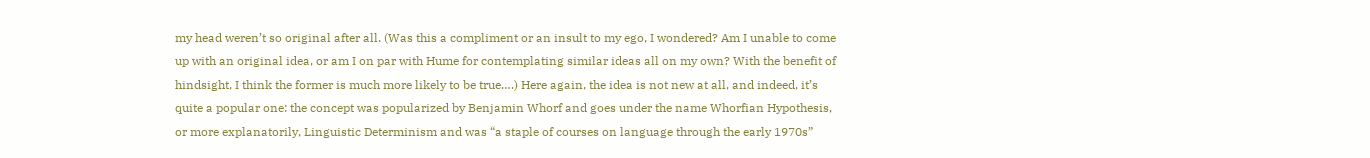my head weren’t so original after all. (Was this a compliment or an insult to my ego, I wondered? Am I unable to come up with an original idea, or am I on par with Hume for contemplating similar ideas all on my own? With the benefit of hindsight, I think the former is much more likely to be true….) Here again, the idea is not new at all, and indeed, it’s quite a popular one: the concept was popularized by Benjamin Whorf and goes under the name Whorfian Hypothesis, or more explanatorily, Linguistic Determinism and was “a staple of courses on language through the early 1970s”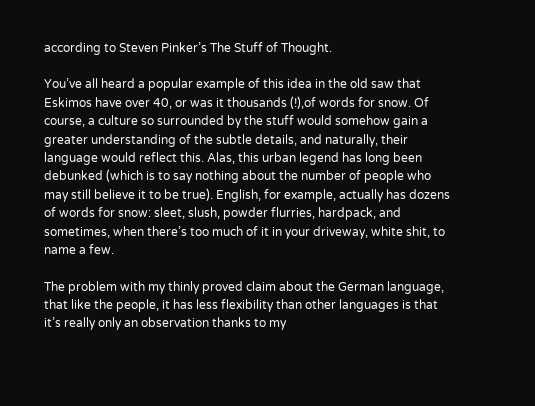according to Steven Pinker’s The Stuff of Thought.

You’ve all heard a popular example of this idea in the old saw that Eskimos have over 40, or was it thousands (!),of words for snow. Of course, a culture so surrounded by the stuff would somehow gain a greater understanding of the subtle details, and naturally, their language would reflect this. Alas, this urban legend has long been debunked (which is to say nothing about the number of people who may still believe it to be true). English, for example, actually has dozens of words for snow: sleet, slush, powder flurries, hardpack, and sometimes, when there’s too much of it in your driveway, white shit, to name a few.

The problem with my thinly proved claim about the German language, that like the people, it has less flexibility than other languages is that it’s really only an observation thanks to my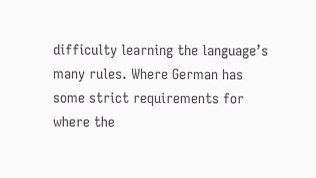difficulty learning the language’s many rules. Where German has some strict requirements for where the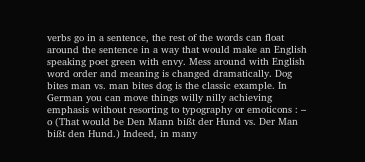verbs go in a sentence, the rest of the words can float around the sentence in a way that would make an English speaking poet green with envy. Mess around with English word order and meaning is changed dramatically. Dog bites man vs. man bites dog is the classic example. In German you can move things willy nilly achieving emphasis without resorting to typography or emoticons : – o (That would be Den Mann bißt der Hund vs. Der Man bißt den Hund.) Indeed, in many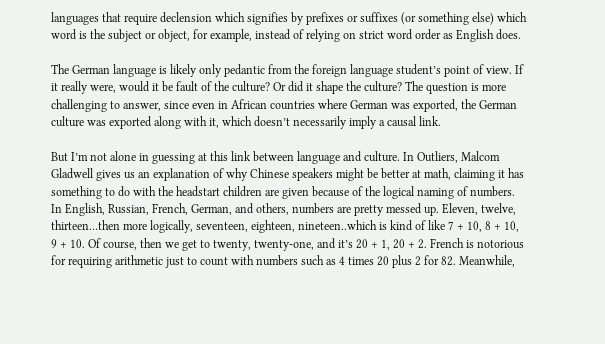languages that require declension which signifies by prefixes or suffixes (or something else) which word is the subject or object, for example, instead of relying on strict word order as English does.

The German language is likely only pedantic from the foreign language student’s point of view. If it really were, would it be fault of the culture? Or did it shape the culture? The question is more challenging to answer, since even in African countries where German was exported, the German culture was exported along with it, which doesn’t necessarily imply a causal link.

But I’m not alone in guessing at this link between language and culture. In Outliers, Malcom Gladwell gives us an explanation of why Chinese speakers might be better at math, claiming it has something to do with the headstart children are given because of the logical naming of numbers. In English, Russian, French, German, and others, numbers are pretty messed up. Eleven, twelve, thirteen…then more logically, seventeen, eighteen, nineteen..which is kind of like 7 + 10, 8 + 10, 9 + 10. Of course, then we get to twenty, twenty-one, and it’s 20 + 1, 20 + 2. French is notorious for requiring arithmetic just to count with numbers such as 4 times 20 plus 2 for 82. Meanwhile,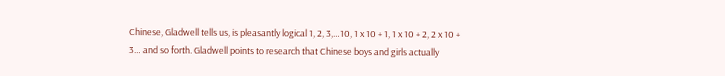Chinese, Gladwell tells us, is pleasantly logical 1, 2, 3,…10, 1 x 10 + 1, 1 x 10 + 2, 2 x 10 + 3… and so forth. Gladwell points to research that Chinese boys and girls actually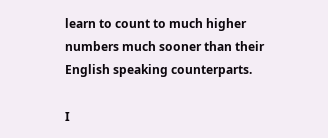learn to count to much higher numbers much sooner than their English speaking counterparts.

I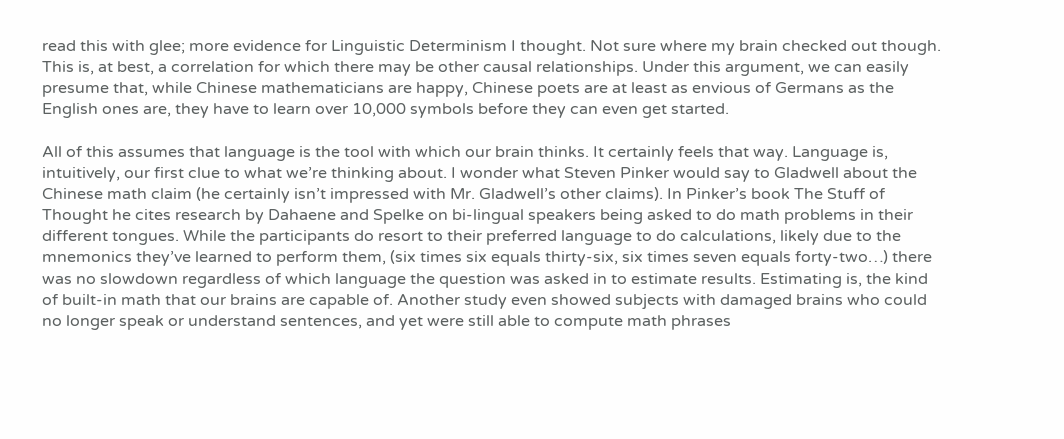read this with glee; more evidence for Linguistic Determinism I thought. Not sure where my brain checked out though. This is, at best, a correlation for which there may be other causal relationships. Under this argument, we can easily presume that, while Chinese mathematicians are happy, Chinese poets are at least as envious of Germans as the English ones are, they have to learn over 10,000 symbols before they can even get started.

All of this assumes that language is the tool with which our brain thinks. It certainly feels that way. Language is, intuitively, our first clue to what we’re thinking about. I wonder what Steven Pinker would say to Gladwell about the Chinese math claim (he certainly isn’t impressed with Mr. Gladwell’s other claims). In Pinker’s book The Stuff of Thought he cites research by Dahaene and Spelke on bi-lingual speakers being asked to do math problems in their different tongues. While the participants do resort to their preferred language to do calculations, likely due to the mnemonics they’ve learned to perform them, (six times six equals thirty-six, six times seven equals forty-two…) there was no slowdown regardless of which language the question was asked in to estimate results. Estimating is, the kind of built-in math that our brains are capable of. Another study even showed subjects with damaged brains who could no longer speak or understand sentences, and yet were still able to compute math phrases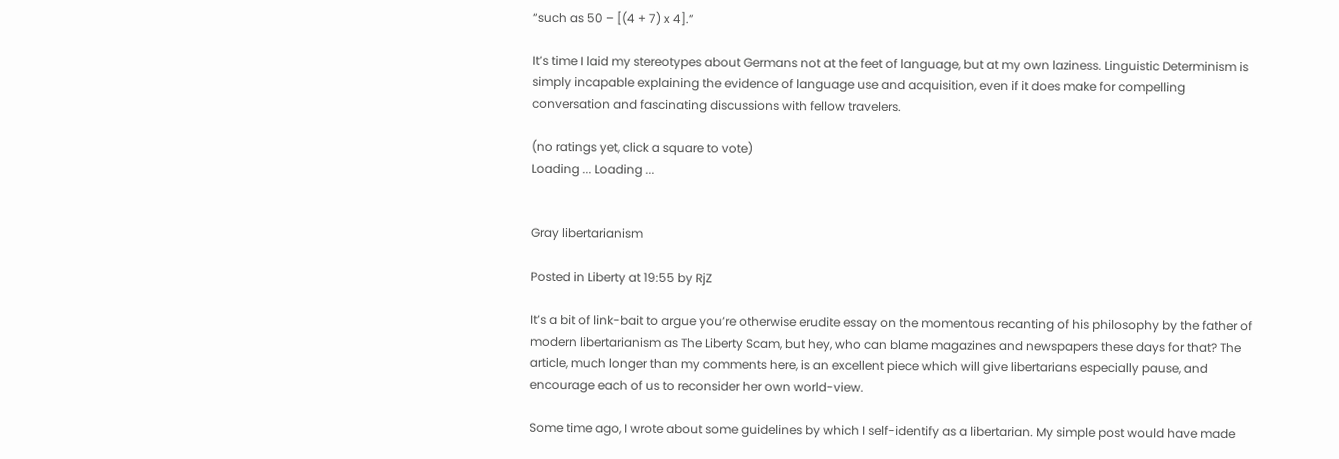“such as 50 – [(4 + 7) x 4].”

It’s time I laid my stereotypes about Germans not at the feet of language, but at my own laziness. Linguistic Determinism is simply incapable explaining the evidence of language use and acquisition, even if it does make for compelling conversation and fascinating discussions with fellow travelers.

(no ratings yet, click a square to vote)
Loading ... Loading ...


Gray libertarianism

Posted in Liberty at 19:55 by RjZ

It’s a bit of link-bait to argue you’re otherwise erudite essay on the momentous recanting of his philosophy by the father of modern libertarianism as The Liberty Scam, but hey, who can blame magazines and newspapers these days for that? The article, much longer than my comments here, is an excellent piece which will give libertarians especially pause, and encourage each of us to reconsider her own world-view.

Some time ago, I wrote about some guidelines by which I self-identify as a libertarian. My simple post would have made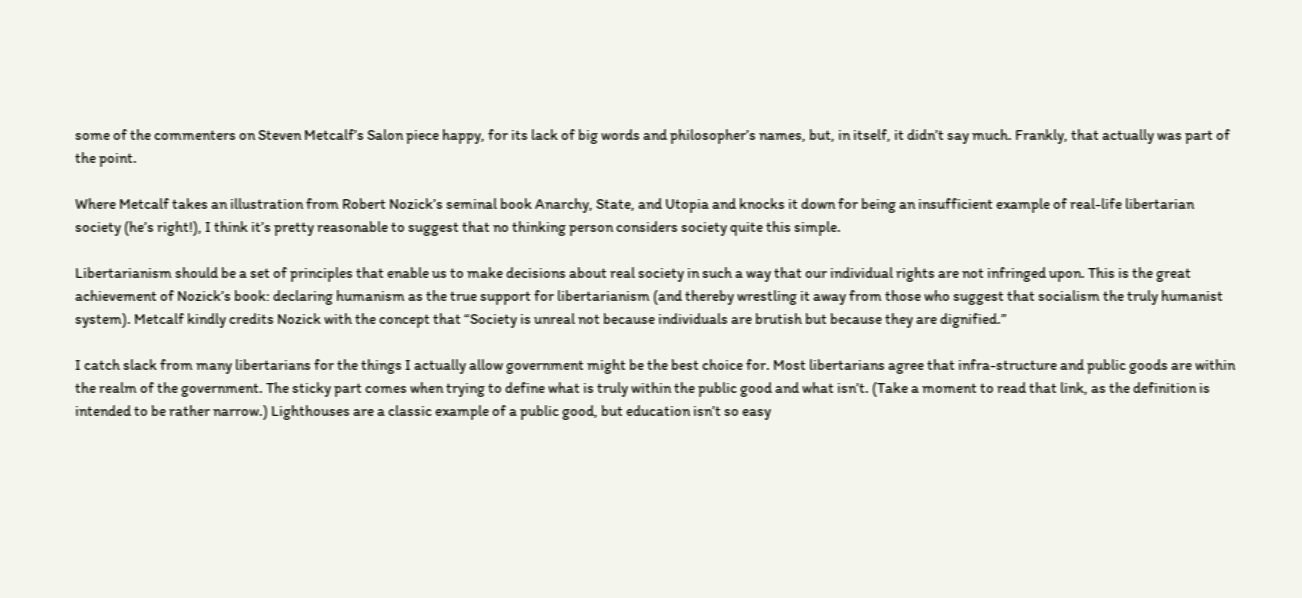some of the commenters on Steven Metcalf’s Salon piece happy, for its lack of big words and philosopher’s names, but, in itself, it didn’t say much. Frankly, that actually was part of the point.

Where Metcalf takes an illustration from Robert Nozick’s seminal book Anarchy, State, and Utopia and knocks it down for being an insufficient example of real-life libertarian society (he’s right!), I think it’s pretty reasonable to suggest that no thinking person considers society quite this simple.

Libertarianism should be a set of principles that enable us to make decisions about real society in such a way that our individual rights are not infringed upon. This is the great achievement of Nozick’s book: declaring humanism as the true support for libertarianism (and thereby wrestling it away from those who suggest that socialism the truly humanist system). Metcalf kindly credits Nozick with the concept that “Society is unreal not because individuals are brutish but because they are dignified.”

I catch slack from many libertarians for the things I actually allow government might be the best choice for. Most libertarians agree that infra-structure and public goods are within the realm of the government. The sticky part comes when trying to define what is truly within the public good and what isn’t. (Take a moment to read that link, as the definition is intended to be rather narrow.) Lighthouses are a classic example of a public good, but education isn’t so easy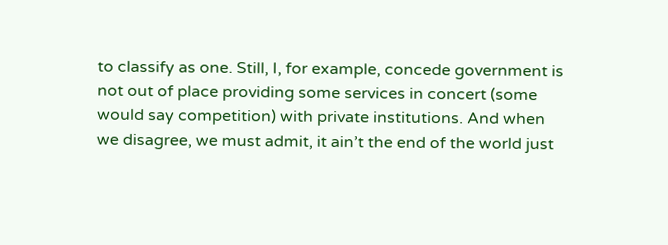to classify as one. Still, I, for example, concede government is not out of place providing some services in concert (some would say competition) with private institutions. And when we disagree, we must admit, it ain’t the end of the world just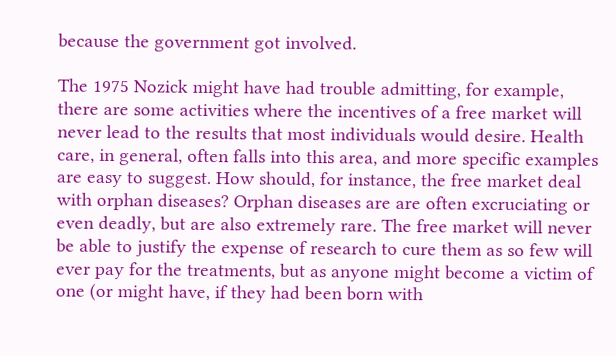because the government got involved.

The 1975 Nozick might have had trouble admitting, for example, there are some activities where the incentives of a free market will never lead to the results that most individuals would desire. Health care, in general, often falls into this area, and more specific examples are easy to suggest. How should, for instance, the free market deal with orphan diseases? Orphan diseases are are often excruciating or even deadly, but are also extremely rare. The free market will never be able to justify the expense of research to cure them as so few will ever pay for the treatments, but as anyone might become a victim of one (or might have, if they had been born with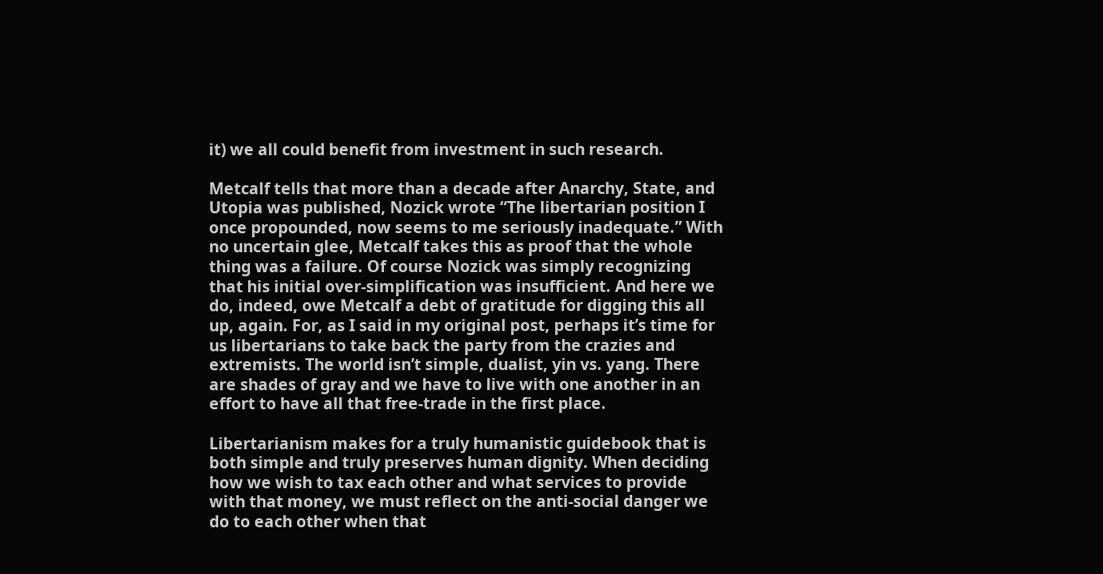it) we all could benefit from investment in such research.

Metcalf tells that more than a decade after Anarchy, State, and Utopia was published, Nozick wrote “The libertarian position I once propounded, now seems to me seriously inadequate.” With no uncertain glee, Metcalf takes this as proof that the whole thing was a failure. Of course Nozick was simply recognizing that his initial over-simplification was insufficient. And here we do, indeed, owe Metcalf a debt of gratitude for digging this all up, again. For, as I said in my original post, perhaps it’s time for us libertarians to take back the party from the crazies and extremists. The world isn’t simple, dualist, yin vs. yang. There are shades of gray and we have to live with one another in an effort to have all that free-trade in the first place.

Libertarianism makes for a truly humanistic guidebook that is both simple and truly preserves human dignity. When deciding how we wish to tax each other and what services to provide with that money, we must reflect on the anti-social danger we do to each other when that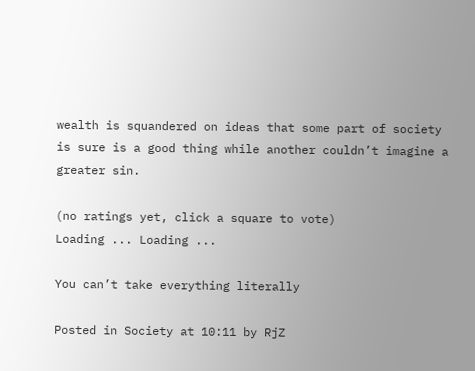wealth is squandered on ideas that some part of society is sure is a good thing while another couldn’t imagine a greater sin.

(no ratings yet, click a square to vote)
Loading ... Loading ...

You can’t take everything literally

Posted in Society at 10:11 by RjZ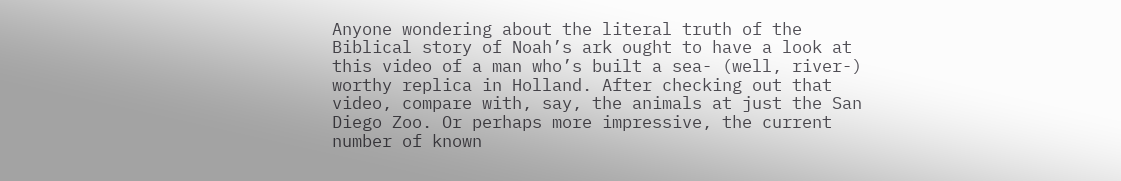Anyone wondering about the literal truth of the Biblical story of Noah’s ark ought to have a look at this video of a man who’s built a sea- (well, river-) worthy replica in Holland. After checking out that video, compare with, say, the animals at just the San Diego Zoo. Or perhaps more impressive, the current number of known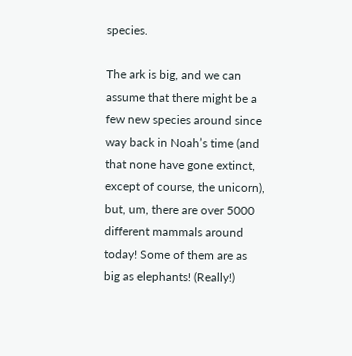species.

The ark is big, and we can assume that there might be a few new species around since way back in Noah’s time (and that none have gone extinct, except of course, the unicorn), but, um, there are over 5000 different mammals around today! Some of them are as big as elephants! (Really!)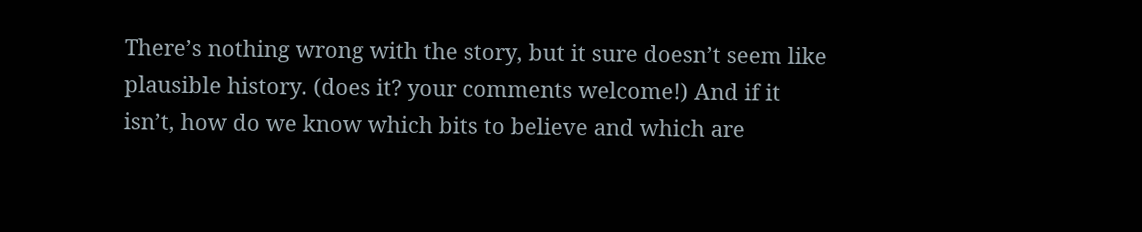There’s nothing wrong with the story, but it sure doesn’t seem like plausible history. (does it? your comments welcome!) And if it isn’t, how do we know which bits to believe and which are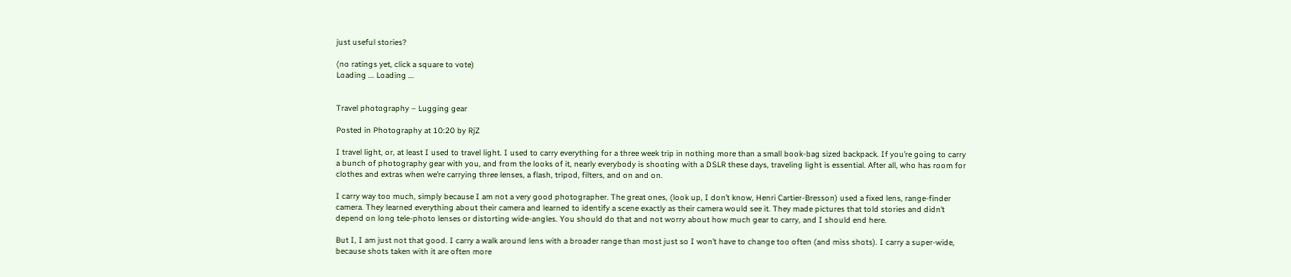just useful stories?

(no ratings yet, click a square to vote)
Loading ... Loading ...


Travel photography – Lugging gear

Posted in Photography at 10:20 by RjZ

I travel light, or, at least I used to travel light. I used to carry everything for a three week trip in nothing more than a small book-bag sized backpack. If you’re going to carry a bunch of photography gear with you, and from the looks of it, nearly everybody is shooting with a DSLR these days, traveling light is essential. After all, who has room for clothes and extras when we’re carrying three lenses, a flash, tripod, filters, and on and on.

I carry way too much, simply because I am not a very good photographer. The great ones, (look up, I don’t know, Henri Cartier-Bresson) used a fixed lens, range-finder camera. They learned everything about their camera and learned to identify a scene exactly as their camera would see it. They made pictures that told stories and didn’t depend on long tele-photo lenses or distorting wide-angles. You should do that and not worry about how much gear to carry, and I should end here.

But I, I am just not that good. I carry a walk around lens with a broader range than most just so I won’t have to change too often (and miss shots). I carry a super-wide, because shots taken with it are often more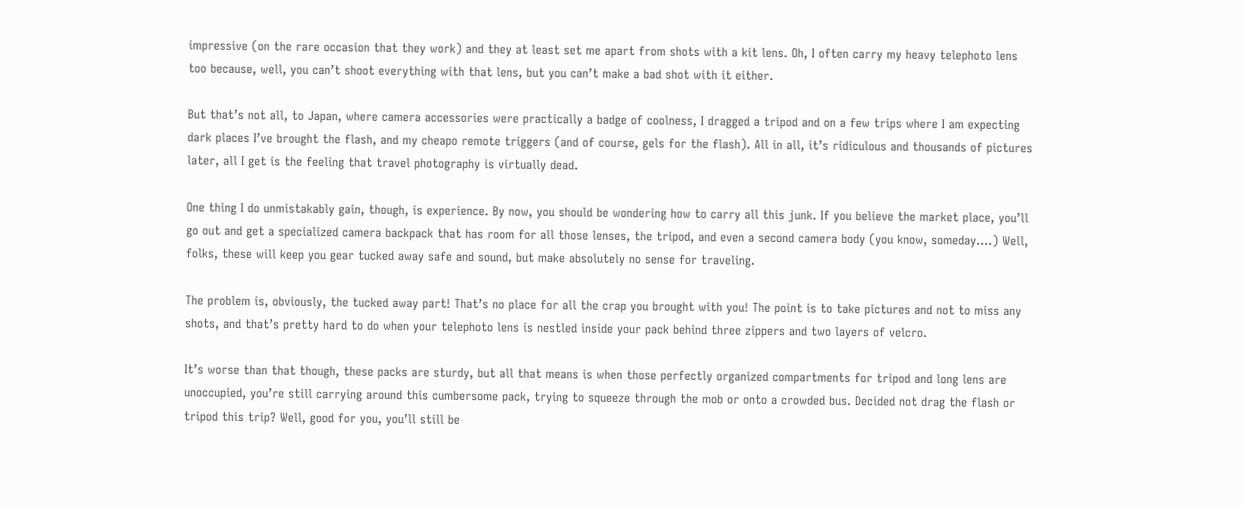impressive (on the rare occasion that they work) and they at least set me apart from shots with a kit lens. Oh, I often carry my heavy telephoto lens too because, well, you can’t shoot everything with that lens, but you can’t make a bad shot with it either.

But that’s not all, to Japan, where camera accessories were practically a badge of coolness, I dragged a tripod and on a few trips where I am expecting dark places I’ve brought the flash, and my cheapo remote triggers (and of course, gels for the flash). All in all, it’s ridiculous and thousands of pictures later, all I get is the feeling that travel photography is virtually dead.

One thing I do unmistakably gain, though, is experience. By now, you should be wondering how to carry all this junk. If you believe the market place, you’ll go out and get a specialized camera backpack that has room for all those lenses, the tripod, and even a second camera body (you know, someday….) Well, folks, these will keep you gear tucked away safe and sound, but make absolutely no sense for traveling.

The problem is, obviously, the tucked away part! That’s no place for all the crap you brought with you! The point is to take pictures and not to miss any shots, and that’s pretty hard to do when your telephoto lens is nestled inside your pack behind three zippers and two layers of velcro.

It’s worse than that though, these packs are sturdy, but all that means is when those perfectly organized compartments for tripod and long lens are unoccupied, you’re still carrying around this cumbersome pack, trying to squeeze through the mob or onto a crowded bus. Decided not drag the flash or tripod this trip? Well, good for you, you’ll still be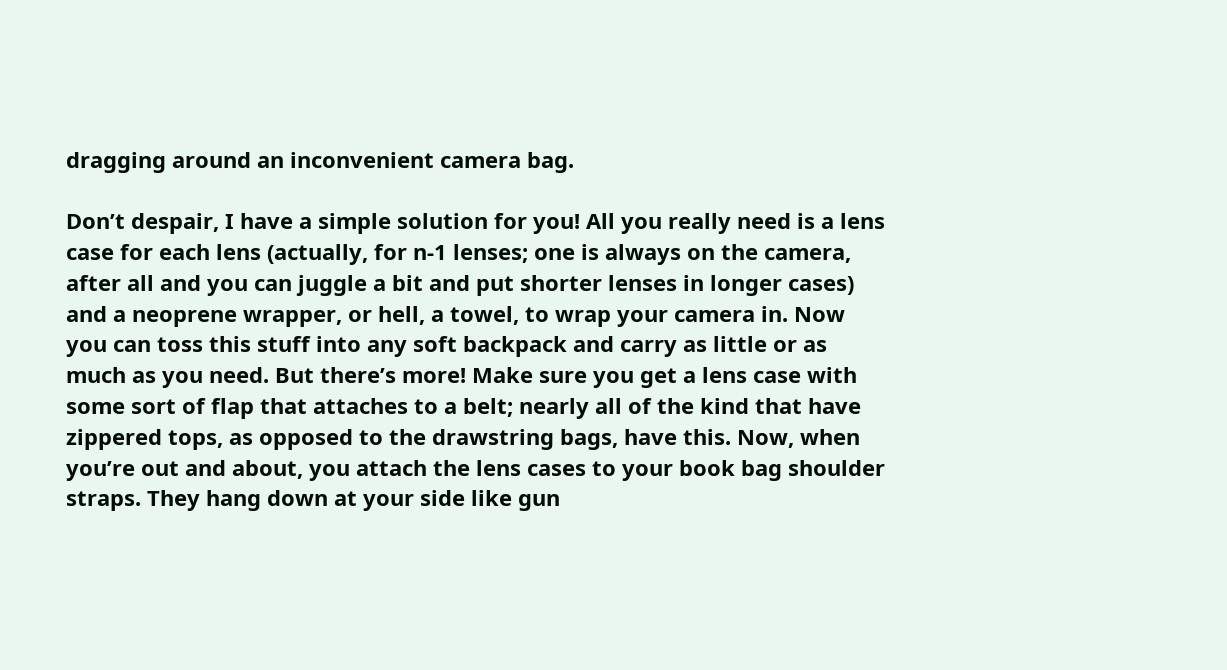dragging around an inconvenient camera bag.

Don’t despair, I have a simple solution for you! All you really need is a lens case for each lens (actually, for n-1 lenses; one is always on the camera, after all and you can juggle a bit and put shorter lenses in longer cases) and a neoprene wrapper, or hell, a towel, to wrap your camera in. Now you can toss this stuff into any soft backpack and carry as little or as much as you need. But there’s more! Make sure you get a lens case with some sort of flap that attaches to a belt; nearly all of the kind that have zippered tops, as opposed to the drawstring bags, have this. Now, when you’re out and about, you attach the lens cases to your book bag shoulder straps. They hang down at your side like gun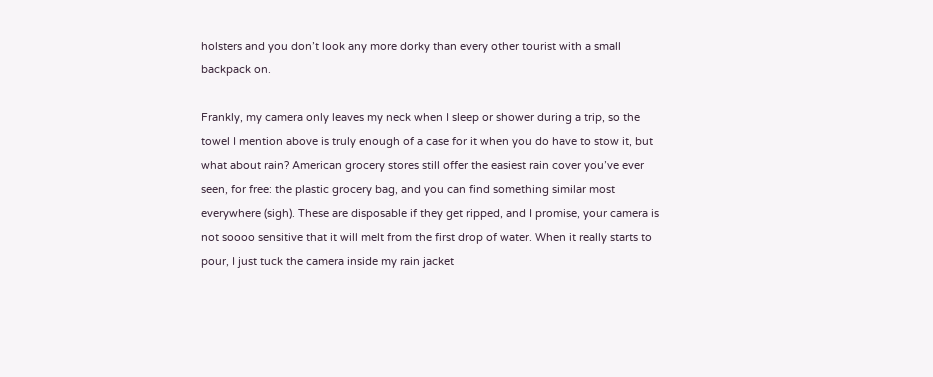holsters and you don’t look any more dorky than every other tourist with a small backpack on.

Frankly, my camera only leaves my neck when I sleep or shower during a trip, so the towel I mention above is truly enough of a case for it when you do have to stow it, but what about rain? American grocery stores still offer the easiest rain cover you’ve ever seen, for free: the plastic grocery bag, and you can find something similar most everywhere (sigh). These are disposable if they get ripped, and I promise, your camera is not soooo sensitive that it will melt from the first drop of water. When it really starts to pour, I just tuck the camera inside my rain jacket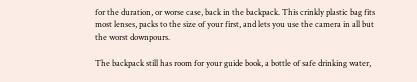for the duration, or worse case, back in the backpack. This crinkly plastic bag fits most lenses, packs to the size of your first, and lets you use the camera in all but the worst downpours.

The backpack still has room for your guide book, a bottle of safe drinking water,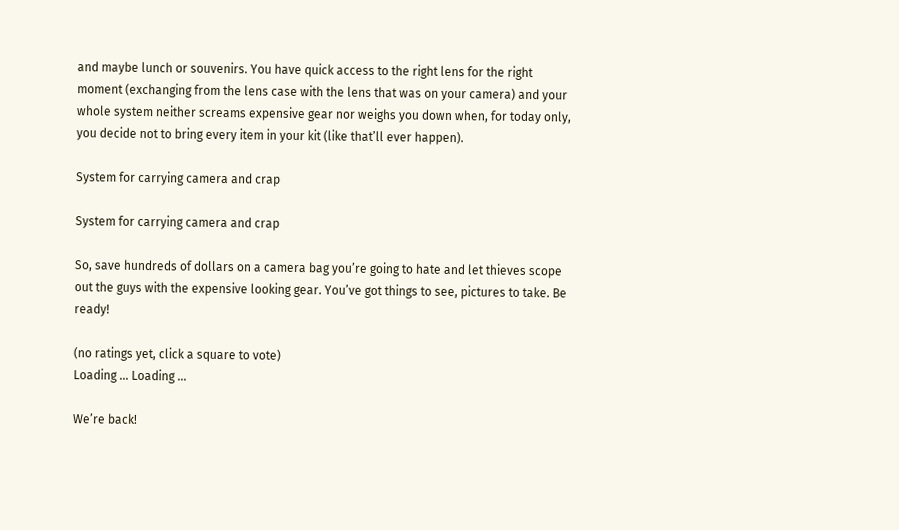and maybe lunch or souvenirs. You have quick access to the right lens for the right moment (exchanging from the lens case with the lens that was on your camera) and your whole system neither screams expensive gear nor weighs you down when, for today only, you decide not to bring every item in your kit (like that’ll ever happen).

System for carrying camera and crap

System for carrying camera and crap

So, save hundreds of dollars on a camera bag you’re going to hate and let thieves scope out the guys with the expensive looking gear. You’ve got things to see, pictures to take. Be ready!

(no ratings yet, click a square to vote)
Loading ... Loading ...

We’re back!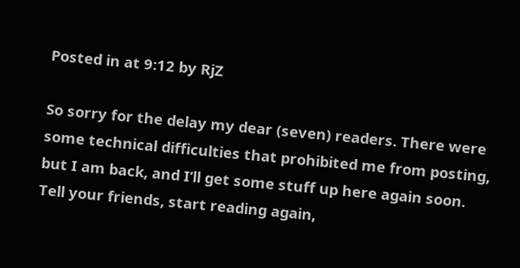Posted in at 9:12 by RjZ

So sorry for the delay my dear (seven) readers. There were some technical difficulties that prohibited me from posting, but I am back, and I’ll get some stuff up here again soon. Tell your friends, start reading again,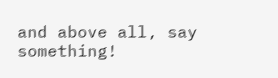and above all, say something!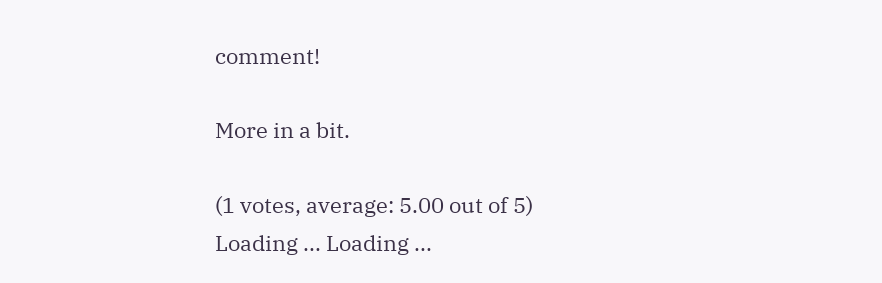comment!

More in a bit.

(1 votes, average: 5.00 out of 5)
Loading ... Loading ...